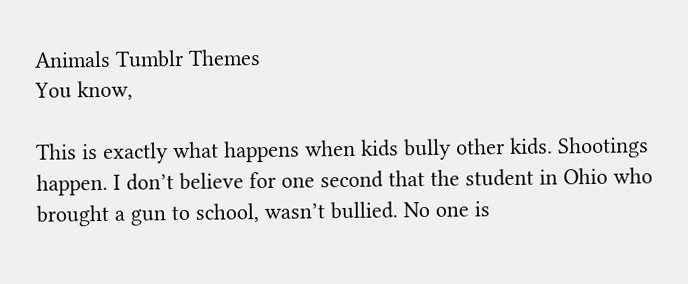Animals Tumblr Themes
You know,

This is exactly what happens when kids bully other kids. Shootings happen. I don’t believe for one second that the student in Ohio who brought a gun to school, wasn’t bullied. No one is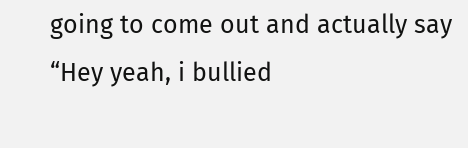going to come out and actually say “Hey yeah, i bullied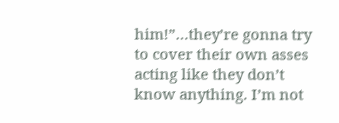him!”…they’re gonna try to cover their own asses acting like they don’t know anything. I’m not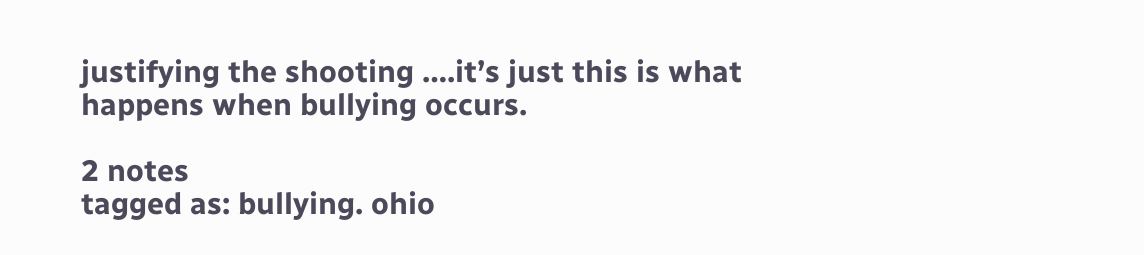justifying the shooting ….it’s just this is what happens when bullying occurs.

2 notes
tagged as: bullying. ohio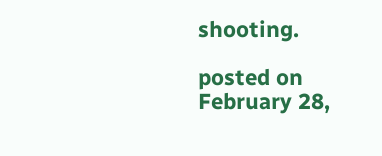shooting.

posted on February 28,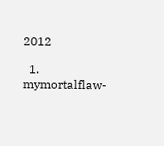2012

  1. mymortalflaw-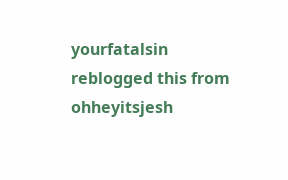yourfatalsin reblogged this from ohheyitsjesh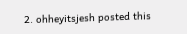2. ohheyitsjesh posted this